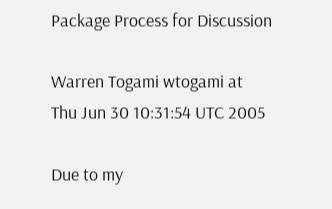Package Process for Discussion

Warren Togami wtogami at
Thu Jun 30 10:31:54 UTC 2005

Due to my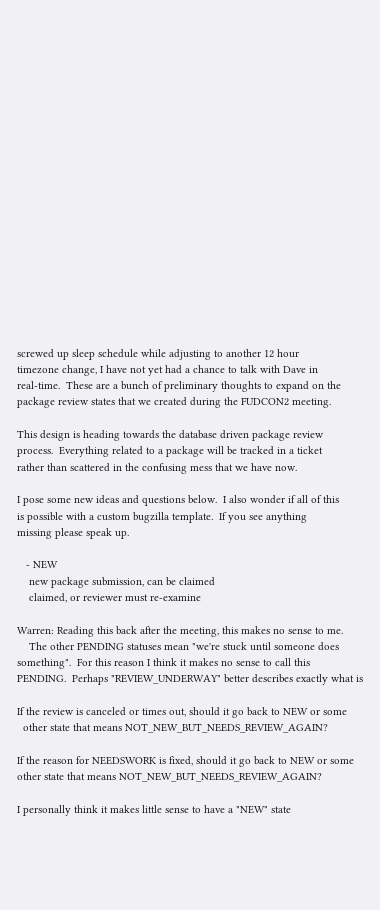screwed up sleep schedule while adjusting to another 12 hour
timezone change, I have not yet had a chance to talk with Dave in
real-time.  These are a bunch of preliminary thoughts to expand on the
package review states that we created during the FUDCON2 meeting.

This design is heading towards the database driven package review
process.  Everything related to a package will be tracked in a ticket
rather than scattered in the confusing mess that we have now.

I pose some new ideas and questions below.  I also wonder if all of this
is possible with a custom bugzilla template.  If you see anything
missing please speak up.

   - NEW
    new package submission, can be claimed
    claimed, or reviewer must re-examine

Warren: Reading this back after the meeting, this makes no sense to me.
    The other PENDING statuses mean "we're stuck until someone does
something".  For this reason I think it makes no sense to call this
PENDING.  Perhaps "REVIEW_UNDERWAY" better describes exactly what is

If the review is canceled or times out, should it go back to NEW or some
  other state that means NOT_NEW_BUT_NEEDS_REVIEW_AGAIN?

If the reason for NEEDSWORK is fixed, should it go back to NEW or some
other state that means NOT_NEW_BUT_NEEDS_REVIEW_AGAIN?

I personally think it makes little sense to have a "NEW" state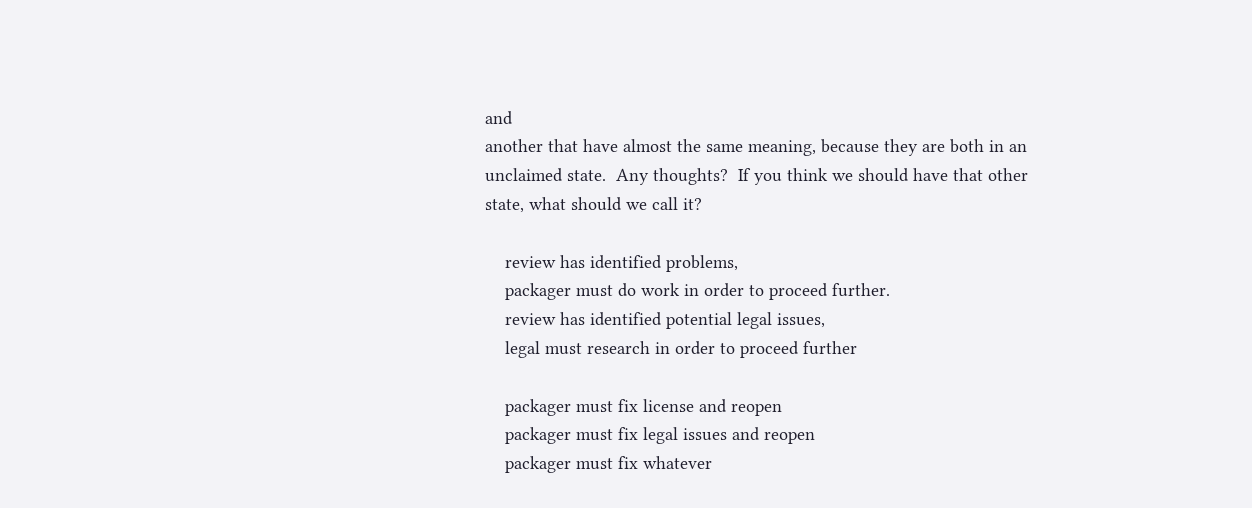and
another that have almost the same meaning, because they are both in an
unclaimed state.  Any thoughts?  If you think we should have that other
state, what should we call it?

    review has identified problems,
    packager must do work in order to proceed further.
    review has identified potential legal issues,
    legal must research in order to proceed further

    packager must fix license and reopen
    packager must fix legal issues and reopen
    packager must fix whatever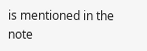is mentioned in the note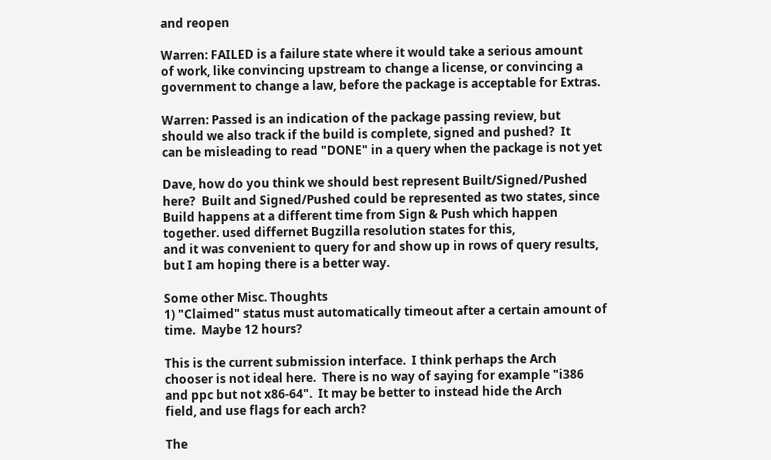and reopen

Warren: FAILED is a failure state where it would take a serious amount
of work, like convincing upstream to change a license, or convincing a
government to change a law, before the package is acceptable for Extras.

Warren: Passed is an indication of the package passing review, but
should we also track if the build is complete, signed and pushed?  It
can be misleading to read "DONE" in a query when the package is not yet

Dave, how do you think we should best represent Built/Signed/Pushed
here?  Built and Signed/Pushed could be represented as two states, since
Build happens at a different time from Sign & Push which happen
together. used differnet Bugzilla resolution states for this,
and it was convenient to query for and show up in rows of query results,
but I am hoping there is a better way.

Some other Misc. Thoughts
1) "Claimed" status must automatically timeout after a certain amount of
time.  Maybe 12 hours?

This is the current submission interface.  I think perhaps the Arch
chooser is not ideal here.  There is no way of saying for example "i386
and ppc but not x86-64".  It may be better to instead hide the Arch
field, and use flags for each arch?

The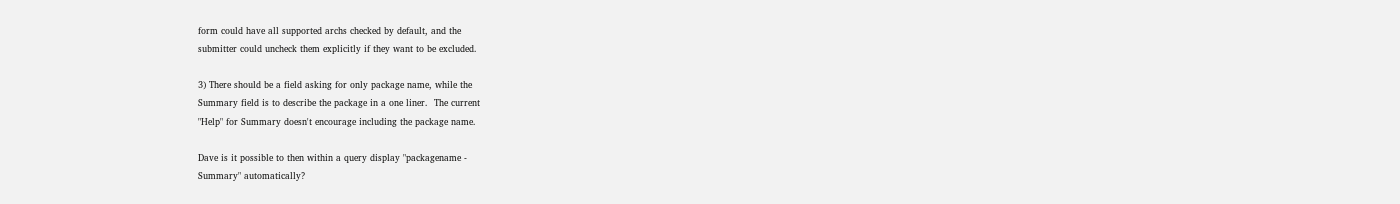form could have all supported archs checked by default, and the
submitter could uncheck them explicitly if they want to be excluded.

3) There should be a field asking for only package name, while the
Summary field is to describe the package in a one liner.  The current
"Help" for Summary doesn't encourage including the package name.

Dave is it possible to then within a query display "packagename -
Summary" automatically?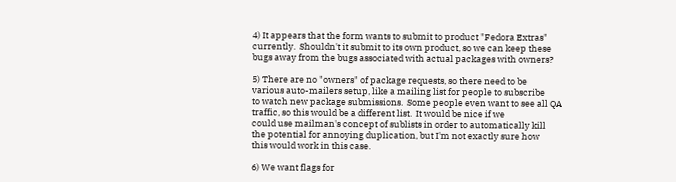4) It appears that the form wants to submit to product "Fedora Extras"
currently.  Shouldn't it submit to its own product, so we can keep these
bugs away from the bugs associated with actual packages with owners?

5) There are no "owners" of package requests, so there need to be
various auto-mailers setup, like a mailing list for people to subscribe
to watch new package submissions.  Some people even want to see all QA
traffic, so this would be a different list.  It would be nice if we
could use mailman's concept of sublists in order to automatically kill
the potential for annoying duplication, but I'm not exactly sure how
this would work in this case.

6) We want flags for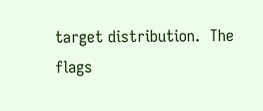target distribution.  The flags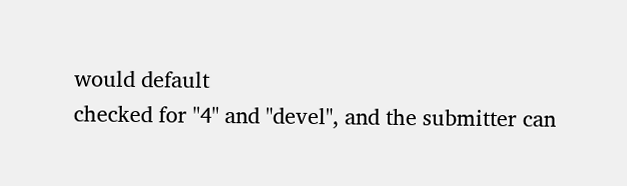would default
checked for "4" and "devel", and the submitter can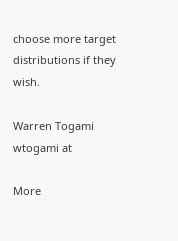choose more target
distributions if they wish.

Warren Togami
wtogami at

More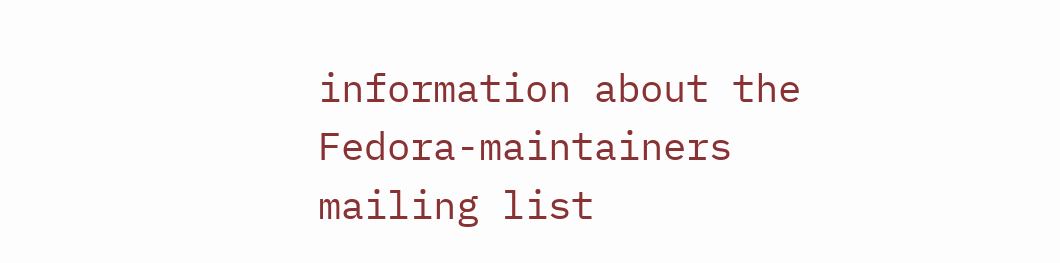information about the Fedora-maintainers mailing list